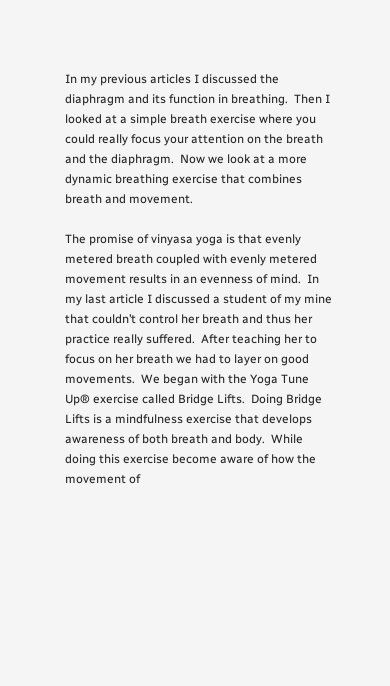In my previous articles I discussed the diaphragm and its function in breathing.  Then I looked at a simple breath exercise where you could really focus your attention on the breath and the diaphragm.  Now we look at a more dynamic breathing exercise that combines breath and movement.

The promise of vinyasa yoga is that evenly metered breath coupled with evenly metered movement results in an evenness of mind.  In my last article I discussed a student of my mine that couldn’t control her breath and thus her practice really suffered.  After teaching her to focus on her breath we had to layer on good movements.  We began with the Yoga Tune Up® exercise called Bridge Lifts.  Doing Bridge Lifts is a mindfulness exercise that develops awareness of both breath and body.  While doing this exercise become aware of how the movement of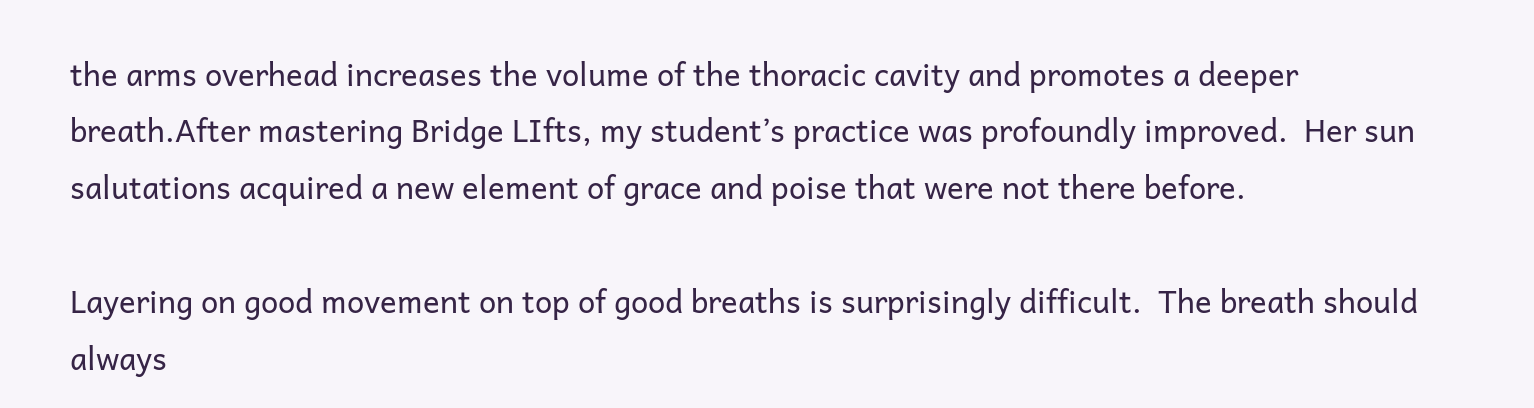the arms overhead increases the volume of the thoracic cavity and promotes a deeper breath.After mastering Bridge LIfts, my student’s practice was profoundly improved.  Her sun salutations acquired a new element of grace and poise that were not there before.

Layering on good movement on top of good breaths is surprisingly difficult.  The breath should always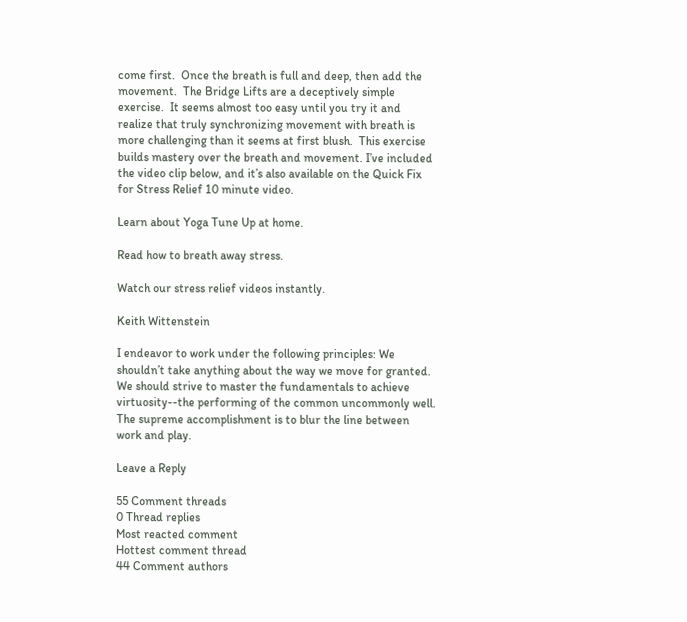come first.  Once the breath is full and deep, then add the movement.  The Bridge Lifts are a deceptively simple exercise.  It seems almost too easy until you try it and realize that truly synchronizing movement with breath is more challenging than it seems at first blush.  This exercise builds mastery over the breath and movement. I’ve included the video clip below, and it’s also available on the Quick Fix for Stress Relief 10 minute video.

Learn about Yoga Tune Up at home.

Read how to breath away stress.

Watch our stress relief videos instantly.

Keith Wittenstein

I endeavor to work under the following principles: We shouldn’t take anything about the way we move for granted. We should strive to master the fundamentals to achieve virtuosity--the performing of the common uncommonly well. The supreme accomplishment is to blur the line between work and play.

Leave a Reply

55 Comment threads
0 Thread replies
Most reacted comment
Hottest comment thread
44 Comment authors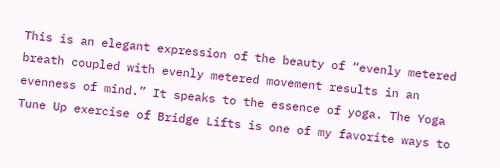This is an elegant expression of the beauty of “evenly metered breath coupled with evenly metered movement results in an evenness of mind.” It speaks to the essence of yoga. The Yoga Tune Up exercise of Bridge Lifts is one of my favorite ways to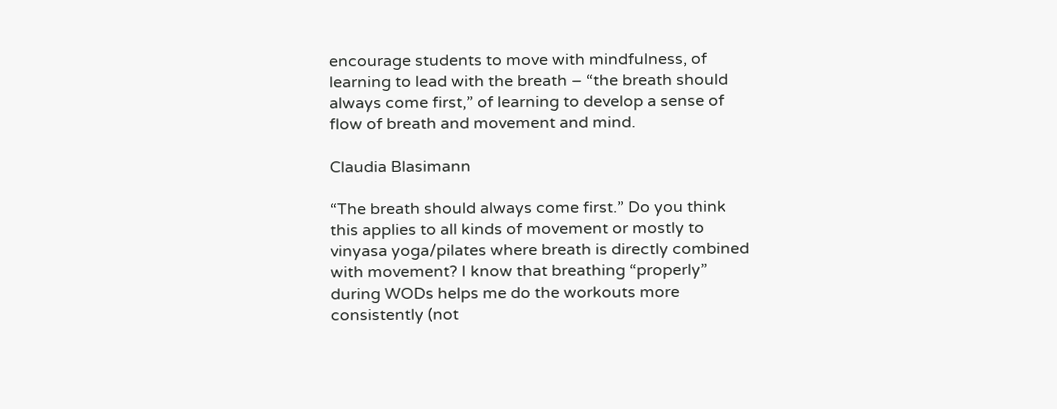encourage students to move with mindfulness, of learning to lead with the breath – “the breath should always come first,” of learning to develop a sense of flow of breath and movement and mind.

Claudia Blasimann

“The breath should always come first.” Do you think this applies to all kinds of movement or mostly to vinyasa yoga/pilates where breath is directly combined with movement? I know that breathing “properly” during WODs helps me do the workouts more consistently (not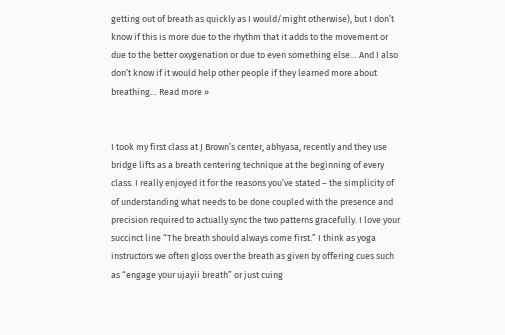getting out of breath as quickly as I would/might otherwise), but I don’t know if this is more due to the rhythm that it adds to the movement or due to the better oxygenation or due to even something else… And I also don’t know if it would help other people if they learned more about breathing… Read more »


I took my first class at J Brown’s center, abhyasa, recently and they use bridge lifts as a breath centering technique at the beginning of every class. I really enjoyed it for the reasons you’ve stated – the simplicity of of understanding what needs to be done coupled with the presence and precision required to actually sync the two patterns gracefully. I love your succinct line “The breath should always come first.” I think as yoga instructors we often gloss over the breath as given by offering cues such as “engage your ujayii breath” or just cuing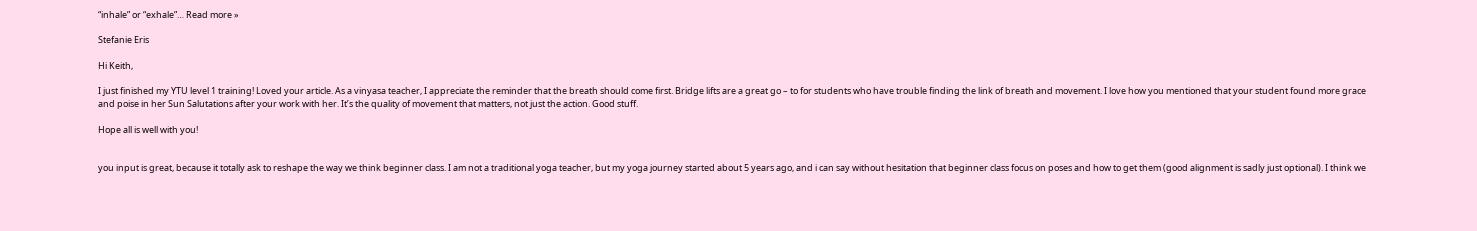“inhale” or “exhale”… Read more »

Stefanie Eris

Hi Keith,

I just finished my YTU level 1 training! Loved your article. As a vinyasa teacher, I appreciate the reminder that the breath should come first. Bridge lifts are a great go – to for students who have trouble finding the link of breath and movement. I love how you mentioned that your student found more grace and poise in her Sun Salutations after your work with her. It’s the quality of movement that matters, not just the action. Good stuff.

Hope all is well with you!


you input is great, because it totally ask to reshape the way we think beginner class. I am not a traditional yoga teacher, but my yoga journey started about 5 years ago, and i can say without hesitation that beginner class focus on poses and how to get them (good alignment is sadly just optional). I think we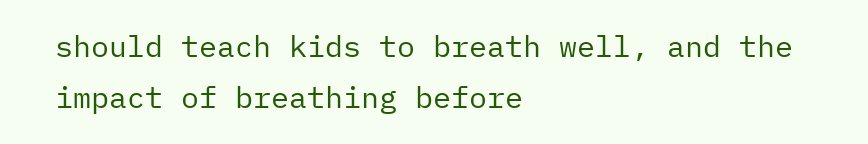should teach kids to breath well, and the impact of breathing before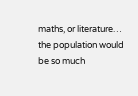maths, or literature… the population would be so much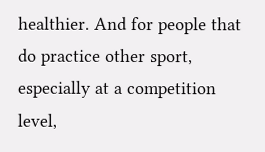healthier. And for people that do practice other sport, especially at a competition level,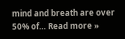mind and breath are over 50% of… Read more »